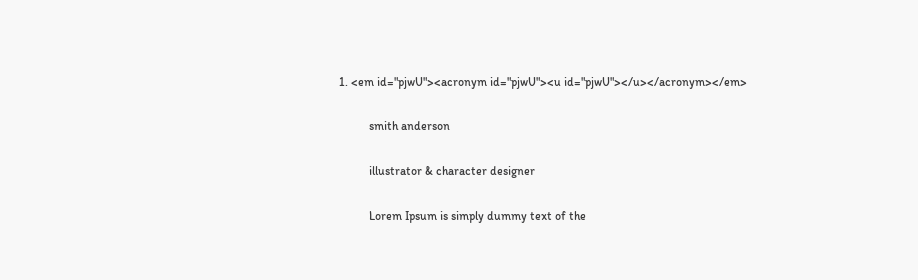1. <em id="pjwU"><acronym id="pjwU"><u id="pjwU"></u></acronym></em>

          smith anderson

          illustrator & character designer

          Lorem Ipsum is simply dummy text of the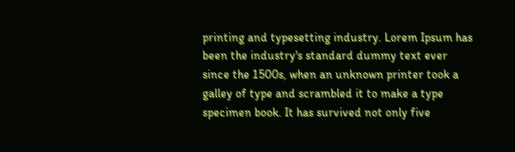printing and typesetting industry. Lorem Ipsum has been the industry's standard dummy text ever since the 1500s, when an unknown printer took a galley of type and scrambled it to make a type specimen book. It has survived not only five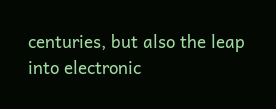centuries, but also the leap into electronic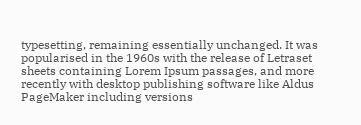typesetting, remaining essentially unchanged. It was popularised in the 1960s with the release of Letraset sheets containing Lorem Ipsum passages, and more recently with desktop publishing software like Aldus PageMaker including versions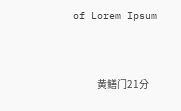of Lorem Ipsum


            黄鳝门21分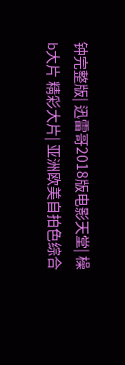钟完整版| 迅雷哥2018版电影天堂| 橾b大片 精彩大片| 亚洲欧美自拍色综合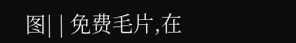图| | 免费毛片,在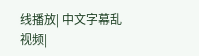线播放| 中文字幕乱视频|